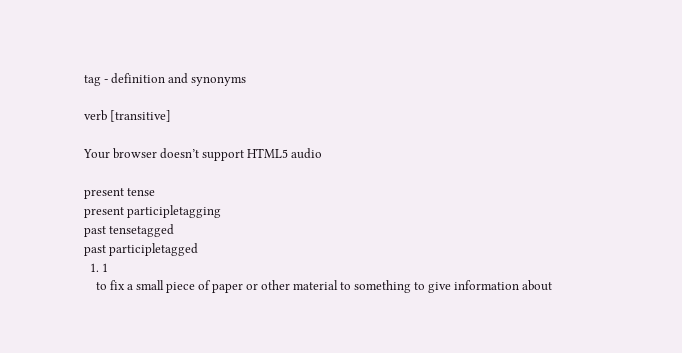tag - definition and synonyms

verb [transitive]

Your browser doesn’t support HTML5 audio

present tense
present participletagging
past tensetagged
past participletagged
  1. 1
    to fix a small piece of paper or other material to something to give information about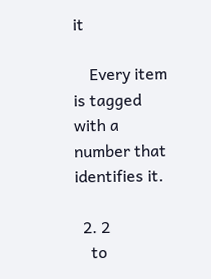it

    Every item is tagged with a number that identifies it.

  2. 2
    to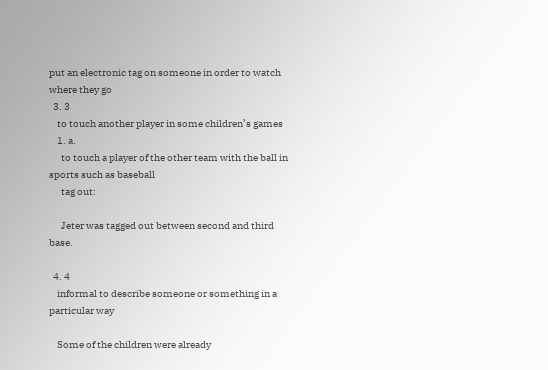put an electronic tag on someone in order to watch where they go
  3. 3
    to touch another player in some children’s games
    1. a.
      to touch a player of the other team with the ball in sports such as baseball
      tag out:

      Jeter was tagged out between second and third base.

  4. 4
    informal to describe someone or something in a particular way

    Some of the children were already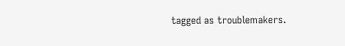tagged as troublemakers.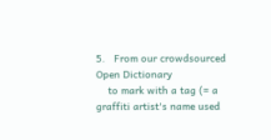5.   From our crowdsourced Open Dictionary
    to mark with a tag (= a graffiti artist's name used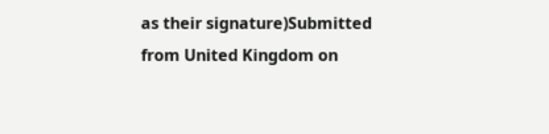as their signature)Submitted from United Kingdom on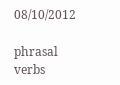08/10/2012

phrasal verbs